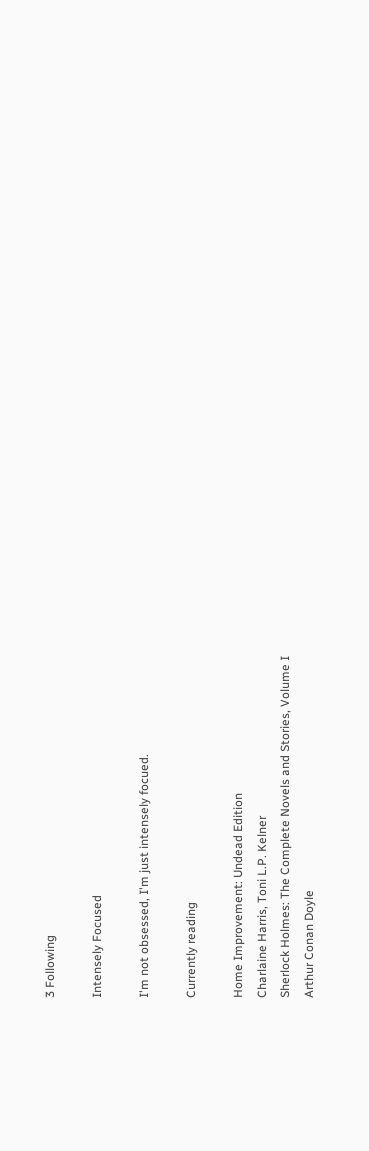3 Following

Intensely Focused

I'm not obsessed, I'm just intensely focued.

Currently reading

Home Improvement: Undead Edition
Charlaine Harris, Toni L.P. Kelner
Sherlock Holmes: The Complete Novels and Stories, Volume I
Arthur Conan Doyle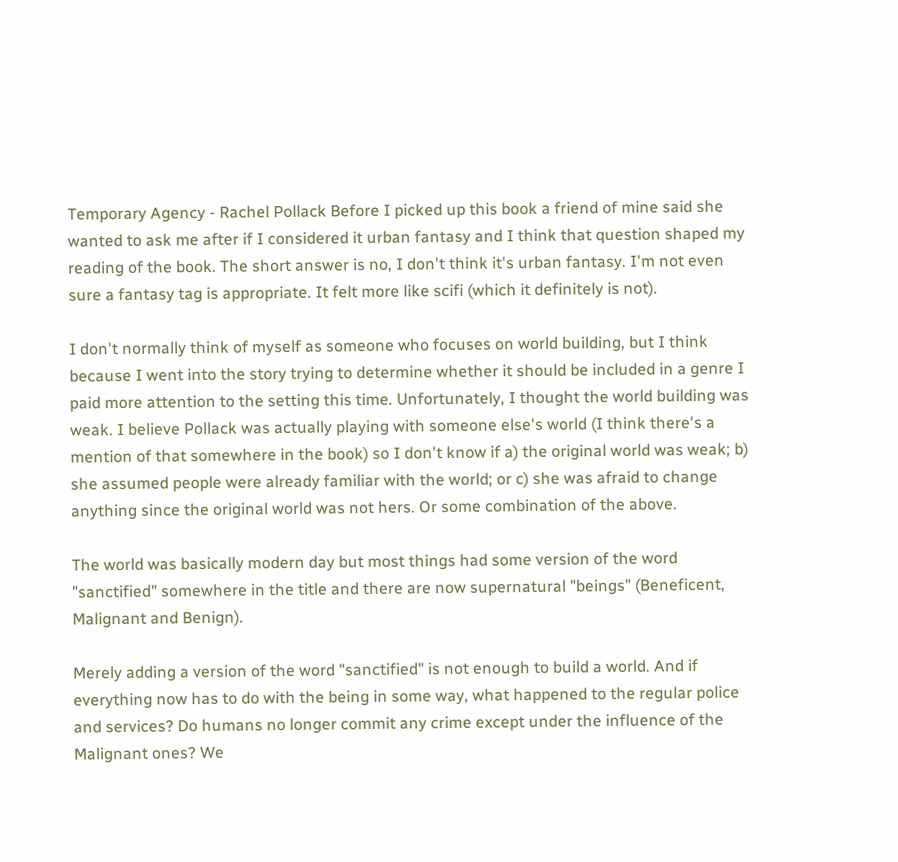Temporary Agency - Rachel Pollack Before I picked up this book a friend of mine said she wanted to ask me after if I considered it urban fantasy and I think that question shaped my reading of the book. The short answer is no, I don't think it's urban fantasy. I'm not even sure a fantasy tag is appropriate. It felt more like scifi (which it definitely is not).

I don't normally think of myself as someone who focuses on world building, but I think because I went into the story trying to determine whether it should be included in a genre I paid more attention to the setting this time. Unfortunately, I thought the world building was weak. I believe Pollack was actually playing with someone else's world (I think there's a mention of that somewhere in the book) so I don't know if a) the original world was weak; b) she assumed people were already familiar with the world; or c) she was afraid to change anything since the original world was not hers. Or some combination of the above.

The world was basically modern day but most things had some version of the word "sanctified" somewhere in the title and there are now supernatural "beings" (Beneficent, Malignant and Benign).

Merely adding a version of the word "sanctified" is not enough to build a world. And if everything now has to do with the being in some way, what happened to the regular police and services? Do humans no longer commit any crime except under the influence of the Malignant ones? We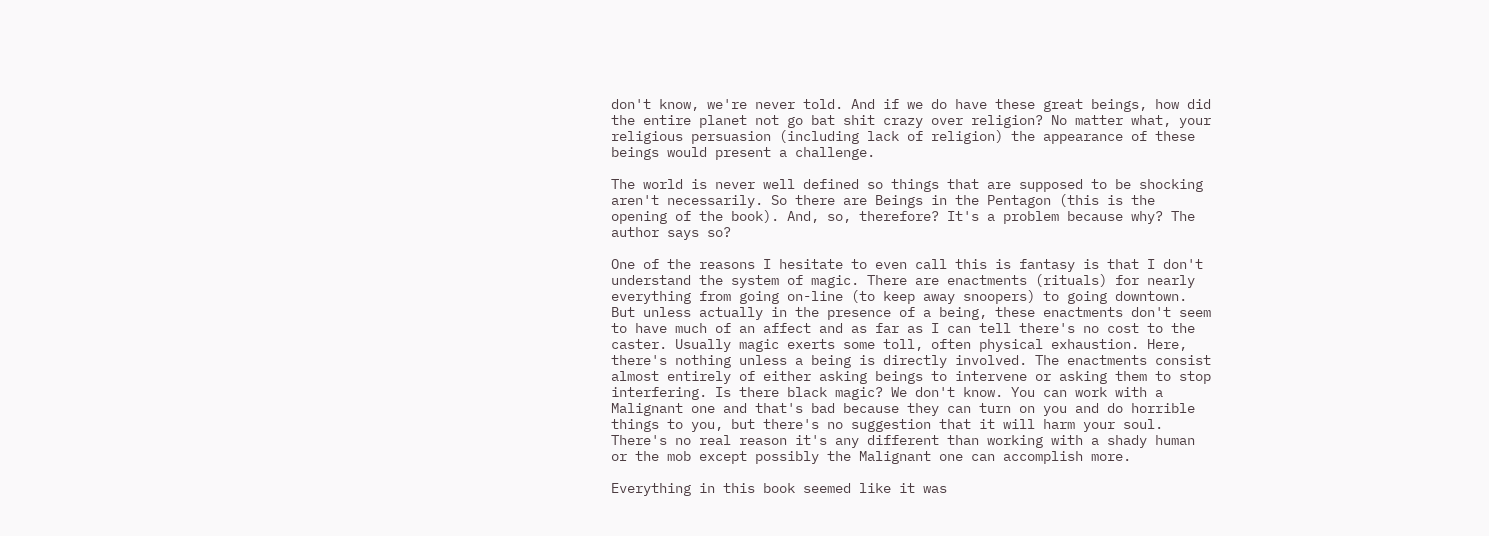don't know, we're never told. And if we do have these great beings, how did the entire planet not go bat shit crazy over religion? No matter what, your religious persuasion (including lack of religion) the appearance of these beings would present a challenge.

The world is never well defined so things that are supposed to be shocking aren't necessarily. So there are Beings in the Pentagon (this is the opening of the book). And, so, therefore? It's a problem because why? The author says so?

One of the reasons I hesitate to even call this is fantasy is that I don't understand the system of magic. There are enactments (rituals) for nearly everything from going on-line (to keep away snoopers) to going downtown. But unless actually in the presence of a being, these enactments don't seem to have much of an affect and as far as I can tell there's no cost to the caster. Usually magic exerts some toll, often physical exhaustion. Here, there's nothing unless a being is directly involved. The enactments consist almost entirely of either asking beings to intervene or asking them to stop interfering. Is there black magic? We don't know. You can work with a Malignant one and that's bad because they can turn on you and do horrible things to you, but there's no suggestion that it will harm your soul. There's no real reason it's any different than working with a shady human or the mob except possibly the Malignant one can accomplish more.

Everything in this book seemed like it was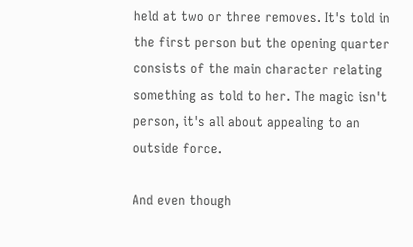held at two or three removes. It's told in the first person but the opening quarter consists of the main character relating something as told to her. The magic isn't person, it's all about appealing to an outside force.

And even though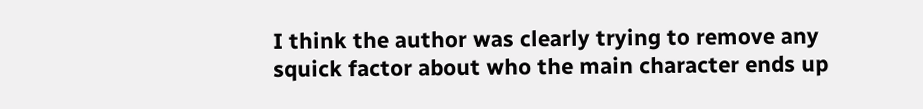I think the author was clearly trying to remove any squick factor about who the main character ends up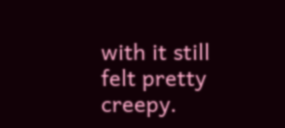with it still felt pretty creepy.